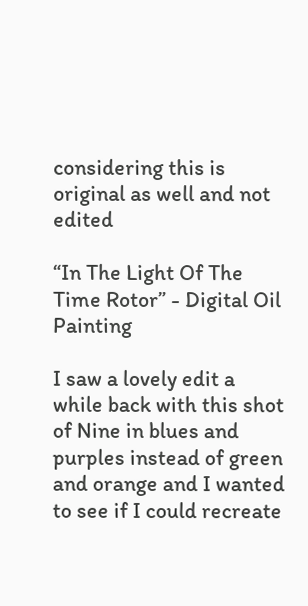considering this is original as well and not edited

“In The Light Of The Time Rotor” - Digital Oil Painting

I saw a lovely edit a while back with this shot of Nine in blues and purples instead of green and orange and I wanted to see if I could recreate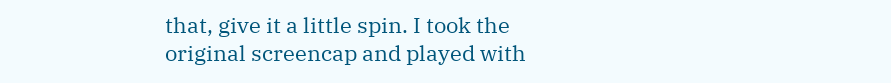that, give it a little spin. I took the original screencap and played with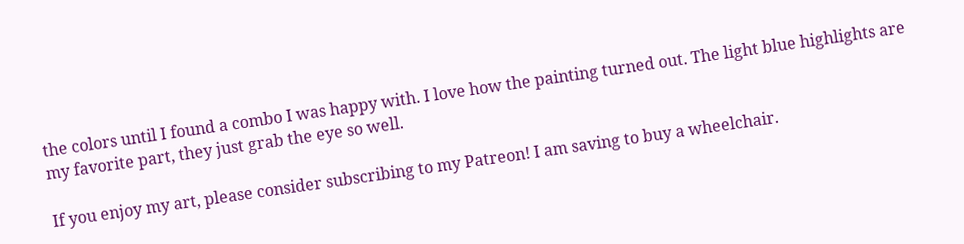the colors until I found a combo I was happy with. I love how the painting turned out. The light blue highlights are my favorite part, they just grab the eye so well.

If you enjoy my art, please consider subscribing to my Patreon! I am saving to buy a wheelchair.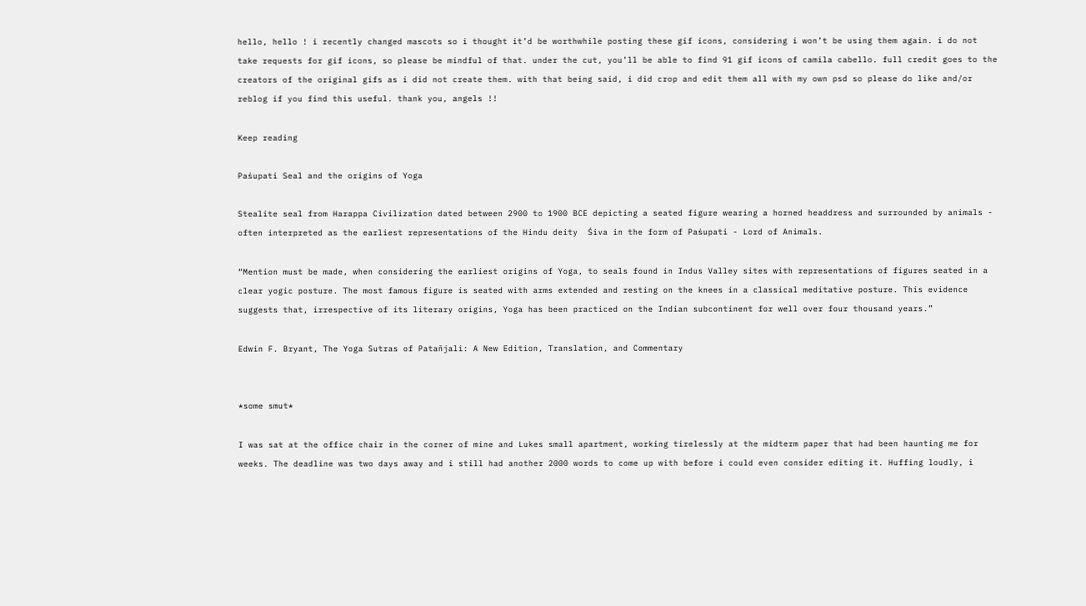hello, hello ! i recently changed mascots so i thought it’d be worthwhile posting these gif icons, considering i won’t be using them again. i do not take requests for gif icons, so please be mindful of that. under the cut, you’ll be able to find 91 gif icons of camila cabello. full credit goes to the creators of the original gifs as i did not create them. with that being said, i did crop and edit them all with my own psd so please do like and/or reblog if you find this useful. thank you, angels !!

Keep reading

Paśupati Seal and the origins of Yoga

Stealite seal from Harappa Civilization dated between 2900 to 1900 BCE depicting a seated figure wearing a horned headdress and surrounded by animals - often interpreted as the earliest representations of the Hindu deity  Śiva in the form of Paśupati - Lord of Animals.

“Mention must be made, when considering the earliest origins of Yoga, to seals found in Indus Valley sites with representations of figures seated in a clear yogic posture. The most famous figure is seated with arms extended and resting on the knees in a classical meditative posture. This evidence suggests that, irrespective of its literary origins, Yoga has been practiced on the Indian subcontinent for well over four thousand years.”

Edwin F. Bryant, The Yoga Sutras of Patañjali: A New Edition, Translation, and Commentary


*some smut*

I was sat at the office chair in the corner of mine and Lukes small apartment, working tirelessly at the midterm paper that had been haunting me for weeks. The deadline was two days away and i still had another 2000 words to come up with before i could even consider editing it. Huffing loudly, i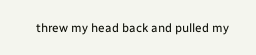threw my head back and pulled my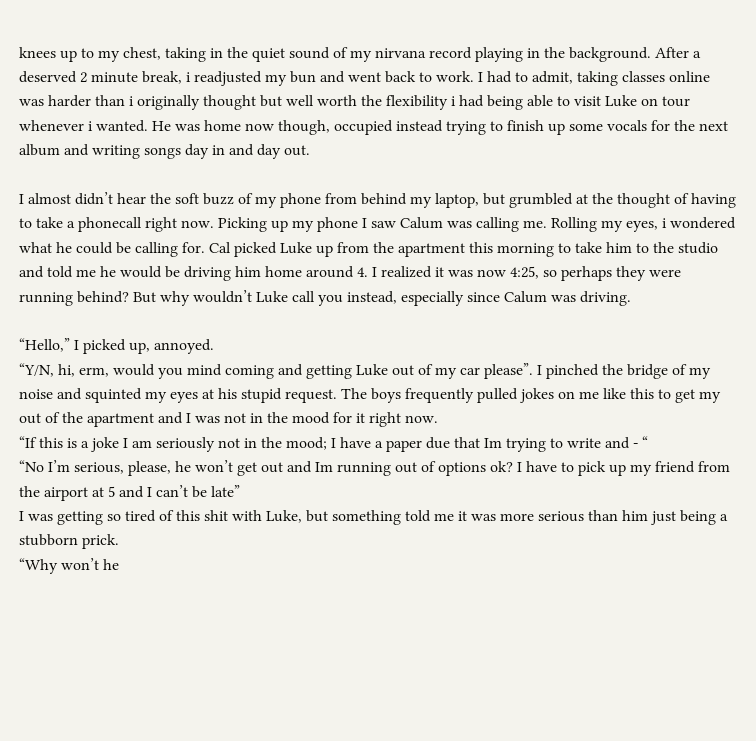knees up to my chest, taking in the quiet sound of my nirvana record playing in the background. After a deserved 2 minute break, i readjusted my bun and went back to work. I had to admit, taking classes online was harder than i originally thought but well worth the flexibility i had being able to visit Luke on tour whenever i wanted. He was home now though, occupied instead trying to finish up some vocals for the next album and writing songs day in and day out.

I almost didn’t hear the soft buzz of my phone from behind my laptop, but grumbled at the thought of having to take a phonecall right now. Picking up my phone I saw Calum was calling me. Rolling my eyes, i wondered what he could be calling for. Cal picked Luke up from the apartment this morning to take him to the studio and told me he would be driving him home around 4. I realized it was now 4:25, so perhaps they were running behind? But why wouldn’t Luke call you instead, especially since Calum was driving.

“Hello,” I picked up, annoyed.
“Y/N, hi, erm, would you mind coming and getting Luke out of my car please”. I pinched the bridge of my noise and squinted my eyes at his stupid request. The boys frequently pulled jokes on me like this to get my out of the apartment and I was not in the mood for it right now.
“If this is a joke I am seriously not in the mood; I have a paper due that Im trying to write and - “
“No I’m serious, please, he won’t get out and Im running out of options ok? I have to pick up my friend from the airport at 5 and I can’t be late”
I was getting so tired of this shit with Luke, but something told me it was more serious than him just being a stubborn prick.
“Why won’t he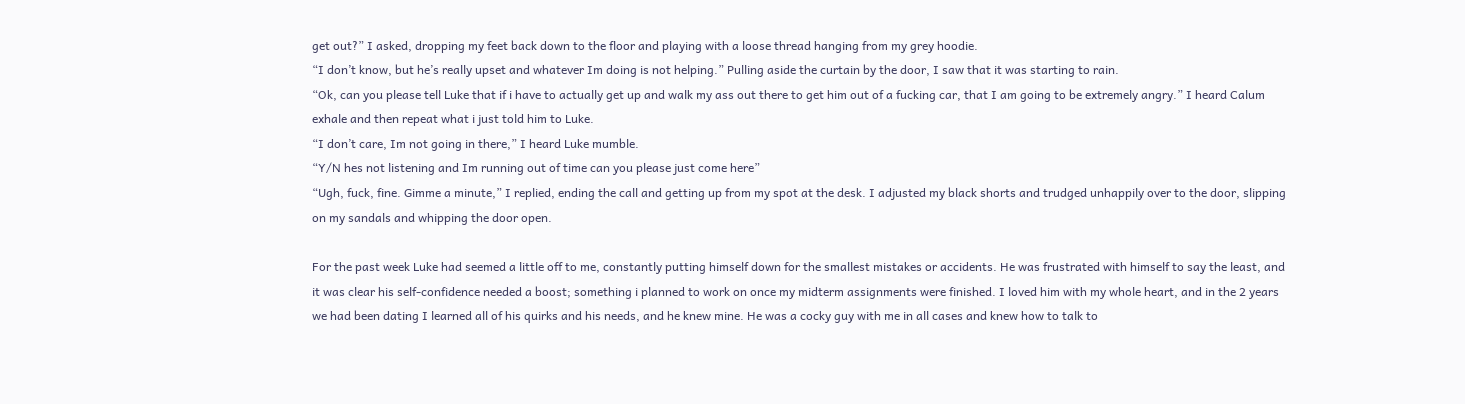get out?” I asked, dropping my feet back down to the floor and playing with a loose thread hanging from my grey hoodie.
“I don’t know, but he’s really upset and whatever Im doing is not helping.” Pulling aside the curtain by the door, I saw that it was starting to rain.
“Ok, can you please tell Luke that if i have to actually get up and walk my ass out there to get him out of a fucking car, that I am going to be extremely angry.” I heard Calum exhale and then repeat what i just told him to Luke.
“I don’t care, Im not going in there,” I heard Luke mumble.
“Y/N hes not listening and Im running out of time can you please just come here”
“Ugh, fuck, fine. Gimme a minute,” I replied, ending the call and getting up from my spot at the desk. I adjusted my black shorts and trudged unhappily over to the door, slipping on my sandals and whipping the door open.

For the past week Luke had seemed a little off to me, constantly putting himself down for the smallest mistakes or accidents. He was frustrated with himself to say the least, and it was clear his self-confidence needed a boost; something i planned to work on once my midterm assignments were finished. I loved him with my whole heart, and in the 2 years we had been dating I learned all of his quirks and his needs, and he knew mine. He was a cocky guy with me in all cases and knew how to talk to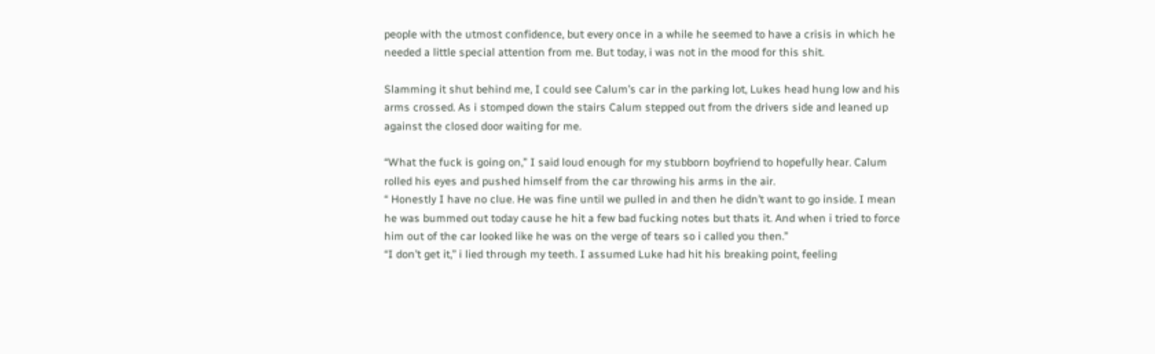people with the utmost confidence, but every once in a while he seemed to have a crisis in which he needed a little special attention from me. But today, i was not in the mood for this shit.

Slamming it shut behind me, I could see Calum’s car in the parking lot, Lukes head hung low and his arms crossed. As i stomped down the stairs Calum stepped out from the drivers side and leaned up against the closed door waiting for me.

“What the fuck is going on,” I said loud enough for my stubborn boyfriend to hopefully hear. Calum rolled his eyes and pushed himself from the car throwing his arms in the air.
“ Honestly I have no clue. He was fine until we pulled in and then he didn’t want to go inside. I mean he was bummed out today cause he hit a few bad fucking notes but thats it. And when i tried to force him out of the car looked like he was on the verge of tears so i called you then.”
“I don’t get it,” i lied through my teeth. I assumed Luke had hit his breaking point, feeling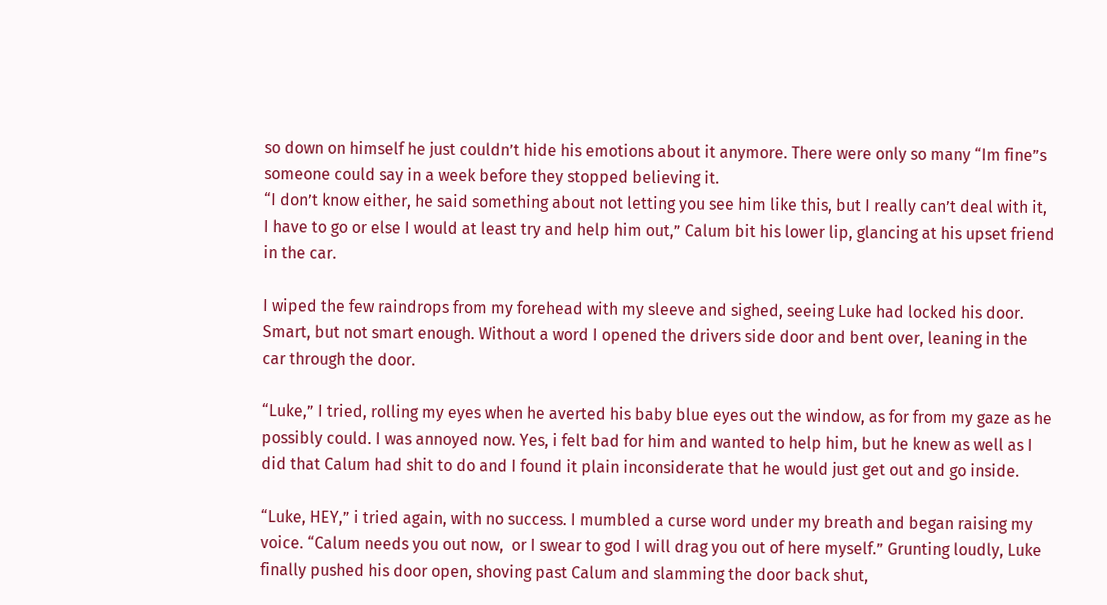so down on himself he just couldn’t hide his emotions about it anymore. There were only so many “Im fine”s someone could say in a week before they stopped believing it.
“I don’t know either, he said something about not letting you see him like this, but I really can’t deal with it, I have to go or else I would at least try and help him out,” Calum bit his lower lip, glancing at his upset friend in the car.

I wiped the few raindrops from my forehead with my sleeve and sighed, seeing Luke had locked his door. Smart, but not smart enough. Without a word I opened the drivers side door and bent over, leaning in the car through the door.

“Luke,” I tried, rolling my eyes when he averted his baby blue eyes out the window, as for from my gaze as he possibly could. I was annoyed now. Yes, i felt bad for him and wanted to help him, but he knew as well as I did that Calum had shit to do and I found it plain inconsiderate that he would just get out and go inside.

“Luke, HEY,” i tried again, with no success. I mumbled a curse word under my breath and began raising my voice. “Calum needs you out now,  or I swear to god I will drag you out of here myself.” Grunting loudly, Luke finally pushed his door open, shoving past Calum and slamming the door back shut,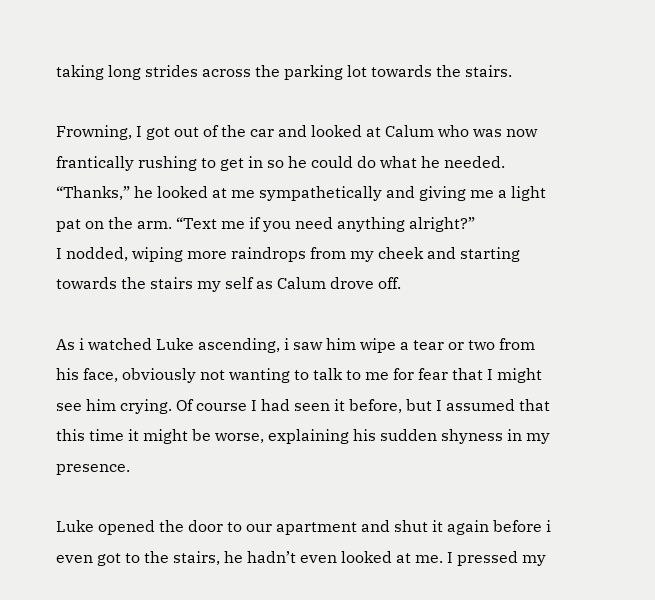taking long strides across the parking lot towards the stairs.

Frowning, I got out of the car and looked at Calum who was now frantically rushing to get in so he could do what he needed.
“Thanks,” he looked at me sympathetically and giving me a light pat on the arm. “Text me if you need anything alright?”
I nodded, wiping more raindrops from my cheek and starting towards the stairs my self as Calum drove off.

As i watched Luke ascending, i saw him wipe a tear or two from his face, obviously not wanting to talk to me for fear that I might see him crying. Of course I had seen it before, but I assumed that this time it might be worse, explaining his sudden shyness in my presence.

Luke opened the door to our apartment and shut it again before i even got to the stairs, he hadn’t even looked at me. I pressed my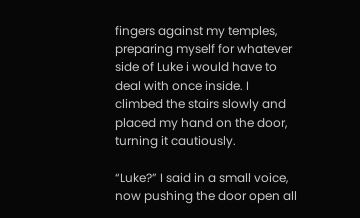fingers against my temples, preparing myself for whatever side of Luke i would have to deal with once inside. I climbed the stairs slowly and placed my hand on the door, turning it cautiously.

“Luke?” I said in a small voice, now pushing the door open all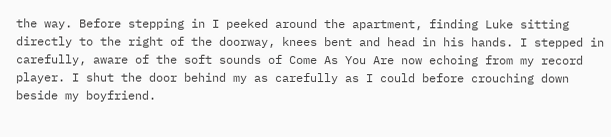the way. Before stepping in I peeked around the apartment, finding Luke sitting directly to the right of the doorway, knees bent and head in his hands. I stepped in carefully, aware of the soft sounds of Come As You Are now echoing from my record player. I shut the door behind my as carefully as I could before crouching down beside my boyfriend.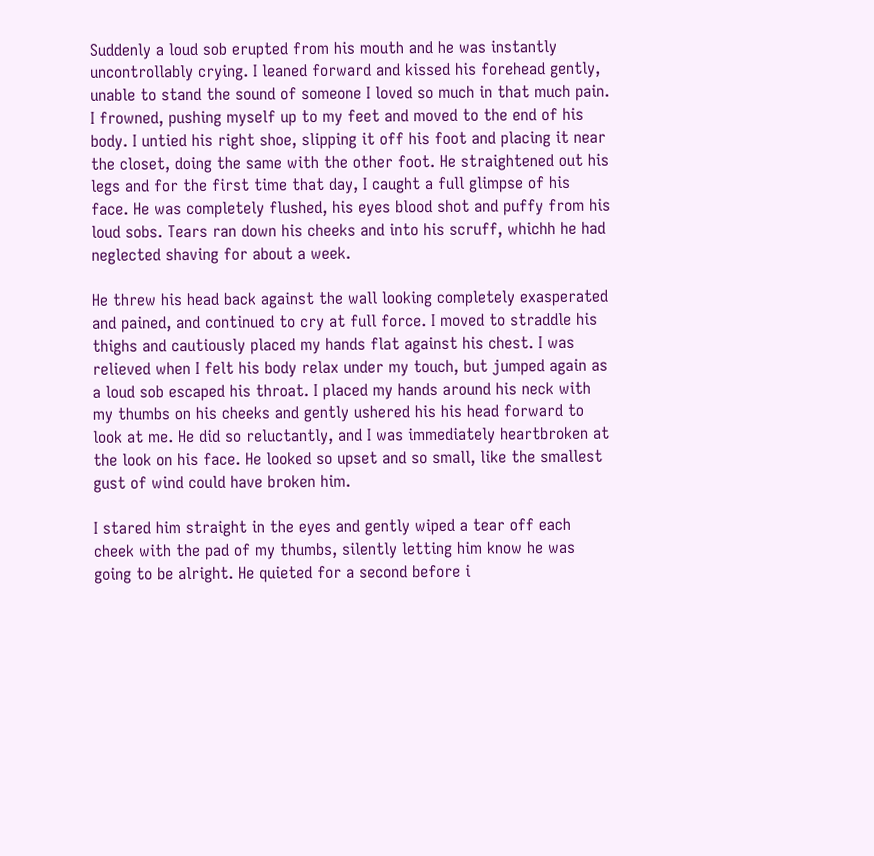Suddenly a loud sob erupted from his mouth and he was instantly uncontrollably crying. I leaned forward and kissed his forehead gently, unable to stand the sound of someone I loved so much in that much pain. I frowned, pushing myself up to my feet and moved to the end of his body. I untied his right shoe, slipping it off his foot and placing it near the closet, doing the same with the other foot. He straightened out his legs and for the first time that day, I caught a full glimpse of his face. He was completely flushed, his eyes blood shot and puffy from his loud sobs. Tears ran down his cheeks and into his scruff, whichh he had neglected shaving for about a week.

He threw his head back against the wall looking completely exasperated and pained, and continued to cry at full force. I moved to straddle his thighs and cautiously placed my hands flat against his chest. I was relieved when I felt his body relax under my touch, but jumped again as a loud sob escaped his throat. I placed my hands around his neck with my thumbs on his cheeks and gently ushered his his head forward to look at me. He did so reluctantly, and I was immediately heartbroken at the look on his face. He looked so upset and so small, like the smallest gust of wind could have broken him.

I stared him straight in the eyes and gently wiped a tear off each cheek with the pad of my thumbs, silently letting him know he was going to be alright. He quieted for a second before i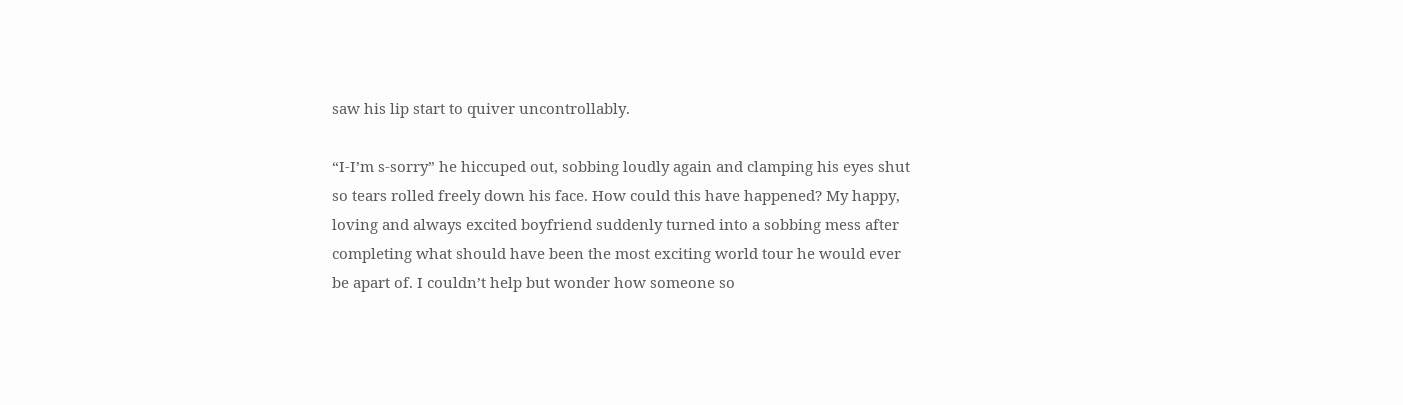saw his lip start to quiver uncontrollably.

“I-I’m s-sorry” he hiccuped out, sobbing loudly again and clamping his eyes shut so tears rolled freely down his face. How could this have happened? My happy, loving and always excited boyfriend suddenly turned into a sobbing mess after completing what should have been the most exciting world tour he would ever be apart of. I couldn’t help but wonder how someone so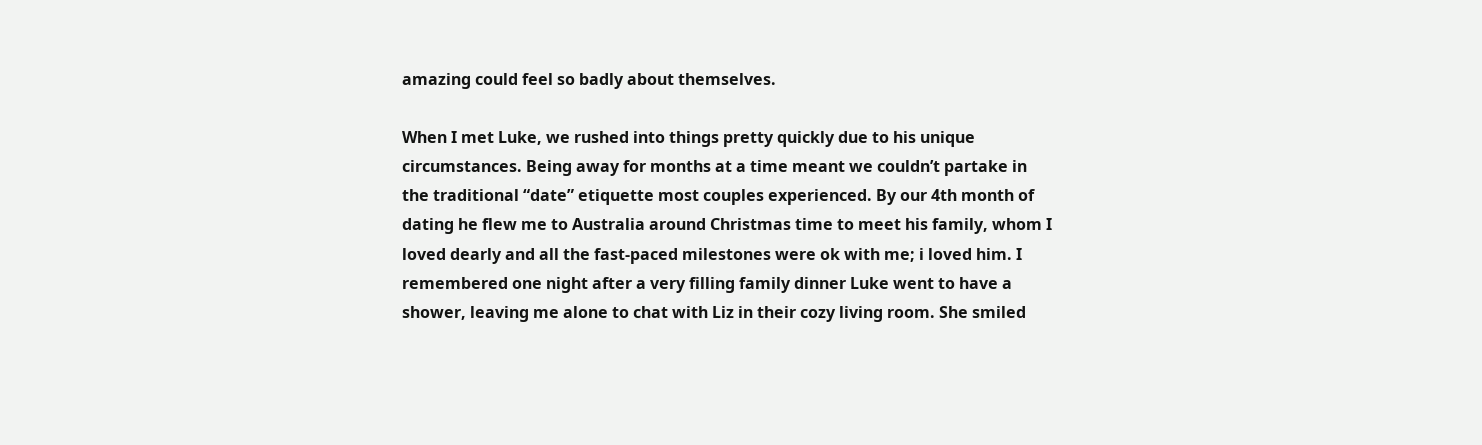amazing could feel so badly about themselves.

When I met Luke, we rushed into things pretty quickly due to his unique circumstances. Being away for months at a time meant we couldn’t partake in the traditional “date” etiquette most couples experienced. By our 4th month of dating he flew me to Australia around Christmas time to meet his family, whom I loved dearly and all the fast-paced milestones were ok with me; i loved him. I remembered one night after a very filling family dinner Luke went to have a shower, leaving me alone to chat with Liz in their cozy living room. She smiled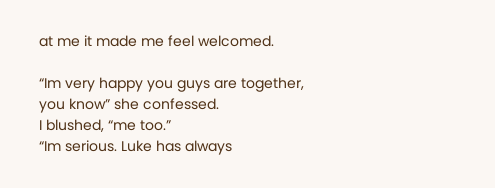at me it made me feel welcomed.

“Im very happy you guys are together, you know” she confessed.
I blushed, “me too.”
“Im serious. Luke has always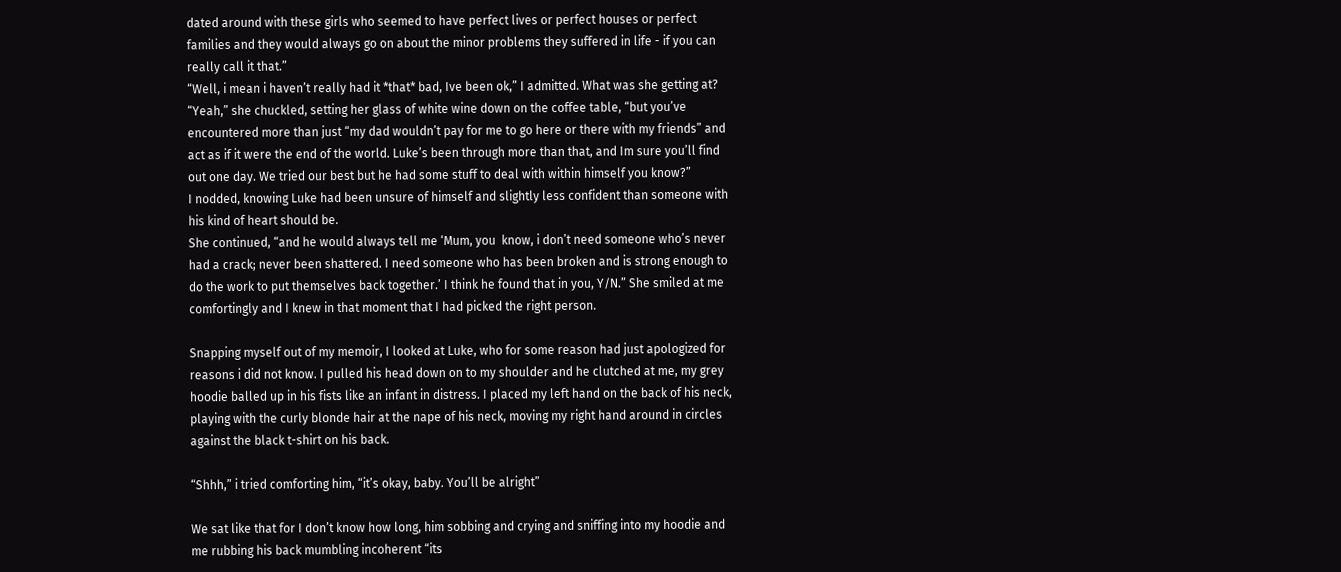dated around with these girls who seemed to have perfect lives or perfect houses or perfect families and they would always go on about the minor problems they suffered in life - if you can really call it that.”
“Well, i mean i haven’t really had it *that* bad, Ive been ok,” I admitted. What was she getting at?
“Yeah,” she chuckled, setting her glass of white wine down on the coffee table, “but you’ve encountered more than just “my dad wouldn’t pay for me to go here or there with my friends” and act as if it were the end of the world. Luke’s been through more than that, and Im sure you’ll find out one day. We tried our best but he had some stuff to deal with within himself you know?”
I nodded, knowing Luke had been unsure of himself and slightly less confident than someone with his kind of heart should be.
She continued, “and he would always tell me ‘Mum, you  know, i don’t need someone who’s never had a crack; never been shattered. I need someone who has been broken and is strong enough to do the work to put themselves back together.’ I think he found that in you, Y/N.” She smiled at me comfortingly and I knew in that moment that I had picked the right person.

Snapping myself out of my memoir, I looked at Luke, who for some reason had just apologized for reasons i did not know. I pulled his head down on to my shoulder and he clutched at me, my grey hoodie balled up in his fists like an infant in distress. I placed my left hand on the back of his neck, playing with the curly blonde hair at the nape of his neck, moving my right hand around in circles against the black t-shirt on his back.

“Shhh,” i tried comforting him, “it’s okay, baby. You’ll be alright”

We sat like that for I don’t know how long, him sobbing and crying and sniffing into my hoodie and me rubbing his back mumbling incoherent “its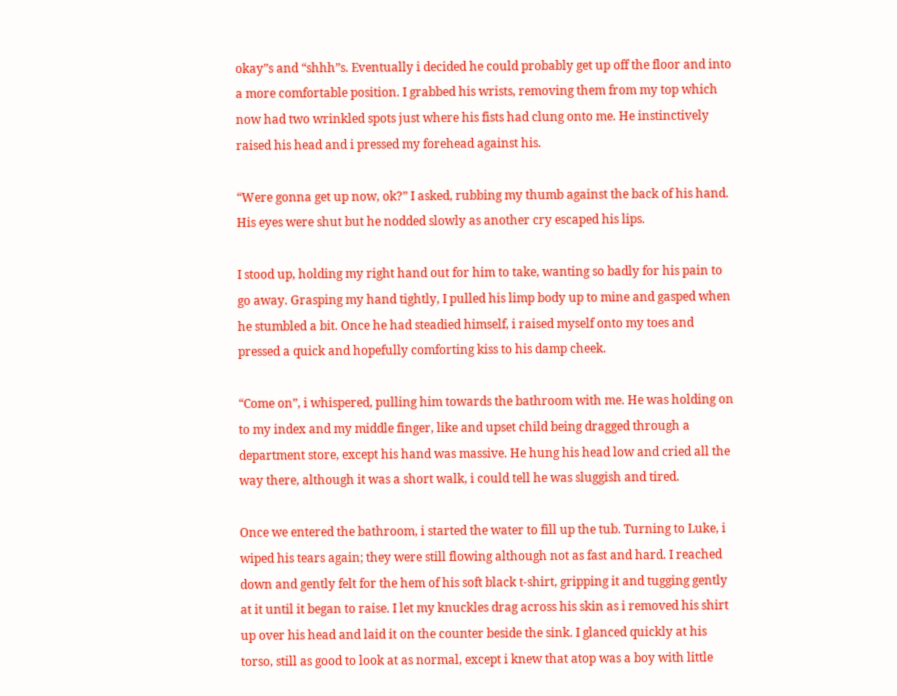okay”s and “shhh”s. Eventually i decided he could probably get up off the floor and into a more comfortable position. I grabbed his wrists, removing them from my top which now had two wrinkled spots just where his fists had clung onto me. He instinctively raised his head and i pressed my forehead against his.

“Were gonna get up now, ok?” I asked, rubbing my thumb against the back of his hand. His eyes were shut but he nodded slowly as another cry escaped his lips.

I stood up, holding my right hand out for him to take, wanting so badly for his pain to go away. Grasping my hand tightly, I pulled his limp body up to mine and gasped when he stumbled a bit. Once he had steadied himself, i raised myself onto my toes and pressed a quick and hopefully comforting kiss to his damp cheek.

“Come on”, i whispered, pulling him towards the bathroom with me. He was holding on to my index and my middle finger, like and upset child being dragged through a department store, except his hand was massive. He hung his head low and cried all the way there, although it was a short walk, i could tell he was sluggish and tired.

Once we entered the bathroom, i started the water to fill up the tub. Turning to Luke, i wiped his tears again; they were still flowing although not as fast and hard. I reached down and gently felt for the hem of his soft black t-shirt, gripping it and tugging gently at it until it began to raise. I let my knuckles drag across his skin as i removed his shirt up over his head and laid it on the counter beside the sink. I glanced quickly at his torso, still as good to look at as normal, except i knew that atop was a boy with little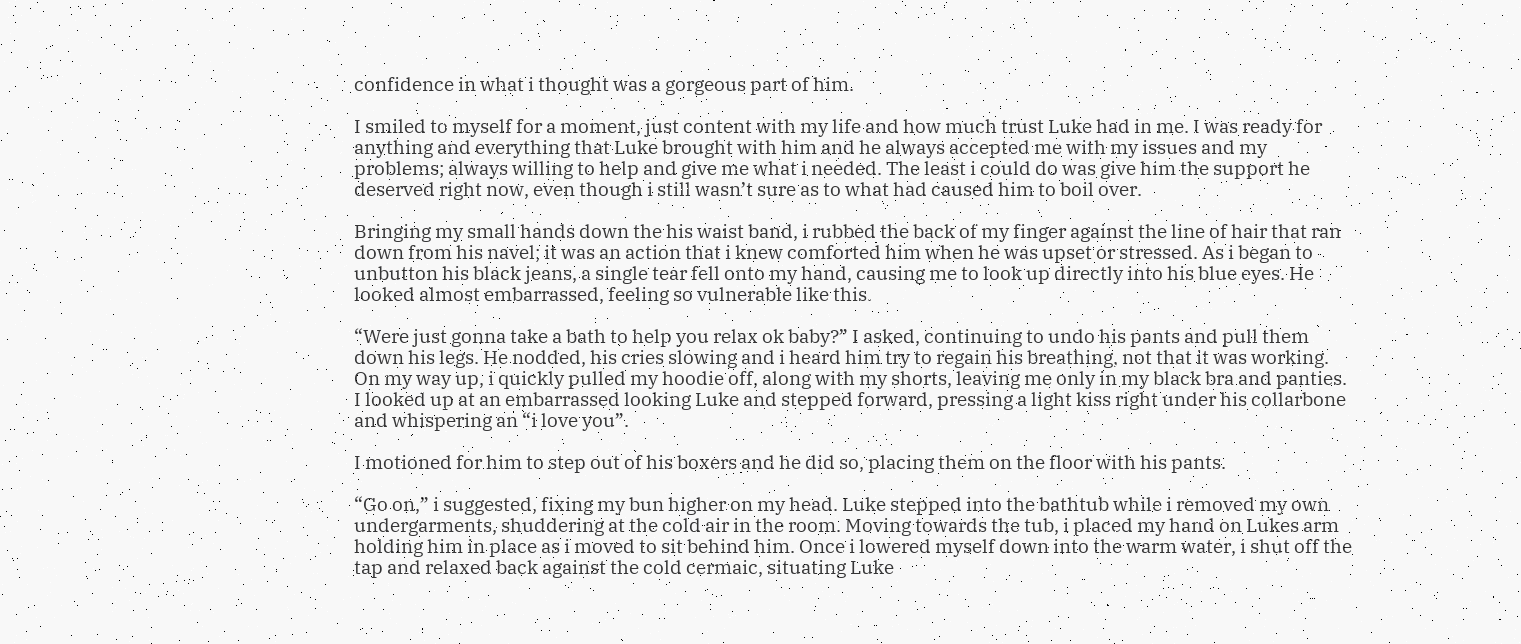confidence in what i thought was a gorgeous part of him.

I smiled to myself for a moment, just content with my life and how much trust Luke had in me. I was ready for anything and everything that Luke brought with him and he always accepted me with my issues and my problems; always willing to help and give me what i needed. The least i could do was give him the support he deserved right now, even though i still wasn’t sure as to what had caused him to boil over.

Bringing my small hands down the his waist band, i rubbed the back of my finger against the line of hair that ran down from his navel; it was an action that i knew comforted him when he was upset or stressed. As i began to unbutton his black jeans, a single tear fell onto my hand, causing me to look up directly into his blue eyes. He looked almost embarrassed, feeling so vulnerable like this.

“Were just gonna take a bath to help you relax ok baby?” I asked, continuing to undo his pants and pull them down his legs. He nodded, his cries slowing and i heard him try to regain his breathing, not that it was working. On my way up, i quickly pulled my hoodie off, along with my shorts, leaving me only in my black bra and panties. I looked up at an embarrassed looking Luke and stepped forward, pressing a light kiss right under his collarbone and whispering an “i love you”.

I motioned for him to step out of his boxers and he did so, placing them on the floor with his pants.

“Go on,” i suggested, fixing my bun higher on my head. Luke stepped into the bathtub while i removed my own undergarments, shuddering at the cold air in the room. Moving towards the tub, i placed my hand on Lukes arm holding him in place as i moved to sit behind him. Once i lowered myself down into the warm water, i shut off the tap and relaxed back against the cold cermaic, situating Luke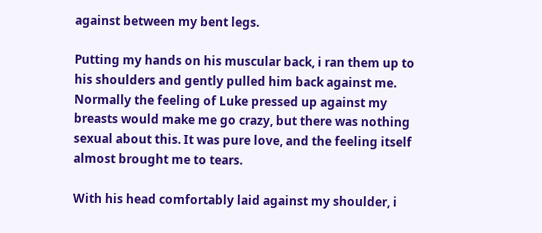against between my bent legs.

Putting my hands on his muscular back, i ran them up to his shoulders and gently pulled him back against me. Normally the feeling of Luke pressed up against my breasts would make me go crazy, but there was nothing sexual about this. It was pure love, and the feeling itself almost brought me to tears.

With his head comfortably laid against my shoulder, i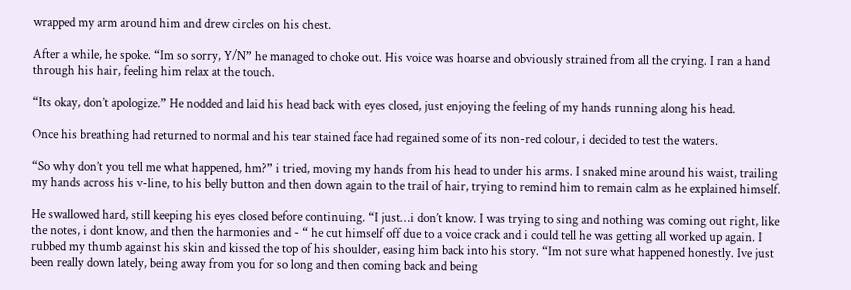wrapped my arm around him and drew circles on his chest.

After a while, he spoke. “Im so sorry, Y/N” he managed to choke out. His voice was hoarse and obviously strained from all the crying. I ran a hand through his hair, feeling him relax at the touch.

“Its okay, don’t apologize.” He nodded and laid his head back with eyes closed, just enjoying the feeling of my hands running along his head.

Once his breathing had returned to normal and his tear stained face had regained some of its non-red colour, i decided to test the waters.

“So why don’t you tell me what happened, hm?” i tried, moving my hands from his head to under his arms. I snaked mine around his waist, trailing my hands across his v-line, to his belly button and then down again to the trail of hair, trying to remind him to remain calm as he explained himself.

He swallowed hard, still keeping his eyes closed before continuing. “I just…i don’t know. I was trying to sing and nothing was coming out right, like the notes, i dont know, and then the harmonies and - “ he cut himself off due to a voice crack and i could tell he was getting all worked up again. I rubbed my thumb against his skin and kissed the top of his shoulder, easing him back into his story. “Im not sure what happened honestly. Ive just been really down lately, being away from you for so long and then coming back and being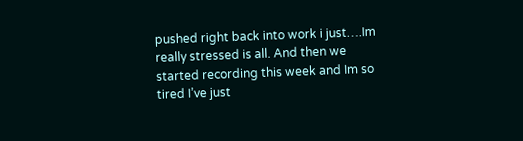pushed right back into work i just….Im really stressed is all. And then we started recording this week and Im so tired I’ve just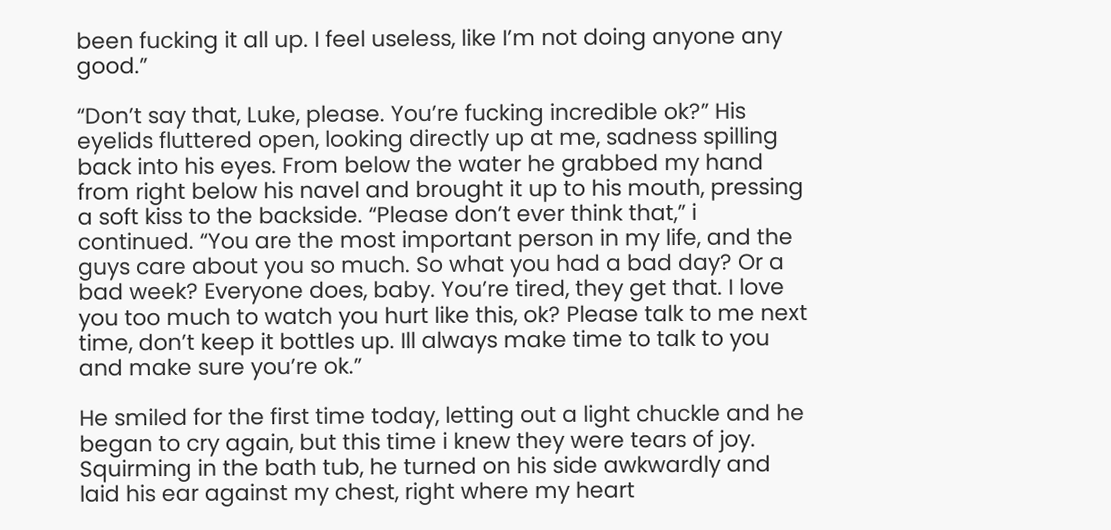been fucking it all up. I feel useless, like I’m not doing anyone any good.”

“Don’t say that, Luke, please. You’re fucking incredible ok?” His eyelids fluttered open, looking directly up at me, sadness spilling back into his eyes. From below the water he grabbed my hand from right below his navel and brought it up to his mouth, pressing a soft kiss to the backside. “Please don’t ever think that,” i continued. “You are the most important person in my life, and the guys care about you so much. So what you had a bad day? Or a bad week? Everyone does, baby. You’re tired, they get that. I love you too much to watch you hurt like this, ok? Please talk to me next time, don’t keep it bottles up. Ill always make time to talk to you and make sure you’re ok.”

He smiled for the first time today, letting out a light chuckle and he began to cry again, but this time i knew they were tears of joy. Squirming in the bath tub, he turned on his side awkwardly and laid his ear against my chest, right where my heart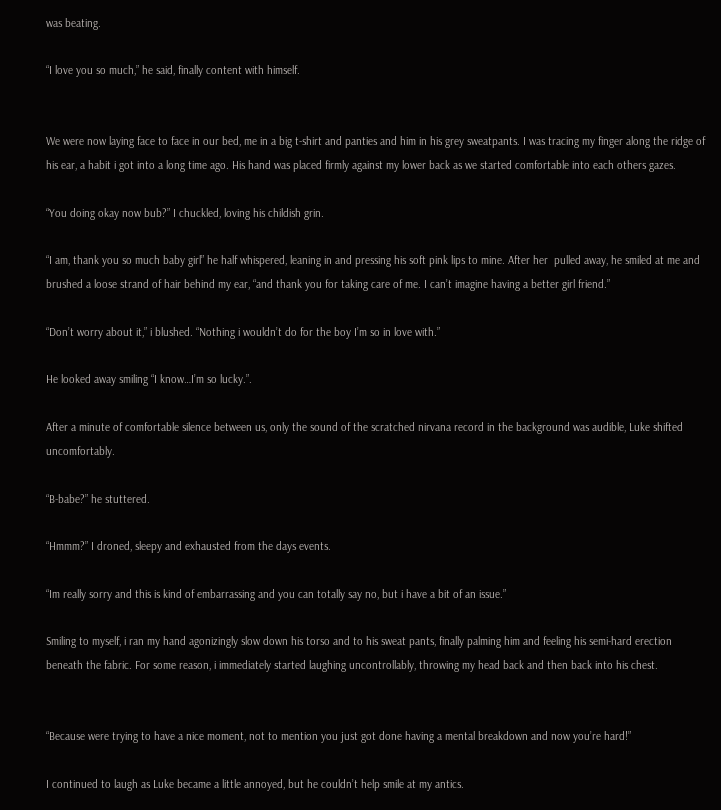was beating.

“I love you so much,” he said, finally content with himself.


We were now laying face to face in our bed, me in a big t-shirt and panties and him in his grey sweatpants. I was tracing my finger along the ridge of his ear, a habit i got into a long time ago. His hand was placed firmly against my lower back as we started comfortable into each others gazes.

“You doing okay now bub?” I chuckled, loving his childish grin.

“I am, thank you so much baby girl” he half whispered, leaning in and pressing his soft pink lips to mine. After her  pulled away, he smiled at me and brushed a loose strand of hair behind my ear, “and thank you for taking care of me. I can’t imagine having a better girl friend.”

“Don’t worry about it,” i blushed. “Nothing i wouldn’t do for the boy I’m so in love with.”

He looked away smiling “I know…I’m so lucky.”.

After a minute of comfortable silence between us, only the sound of the scratched nirvana record in the background was audible, Luke shifted uncomfortably.

“B-babe?” he stuttered.

“Hmmm?” I droned, sleepy and exhausted from the days events.

“Im really sorry and this is kind of embarrassing and you can totally say no, but i have a bit of an issue.”

Smiling to myself, i ran my hand agonizingly slow down his torso and to his sweat pants, finally palming him and feeling his semi-hard erection beneath the fabric. For some reason, i immediately started laughing uncontrollably, throwing my head back and then back into his chest.


“Because were trying to have a nice moment, not to mention you just got done having a mental breakdown and now you’re hard!”

I continued to laugh as Luke became a little annoyed, but he couldn’t help smile at my antics.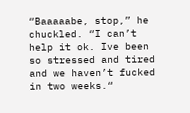“Baaaaabe, stop,” he chuckled. “I can’t help it ok. Ive been so stressed and tired and we haven’t fucked in two weeks.“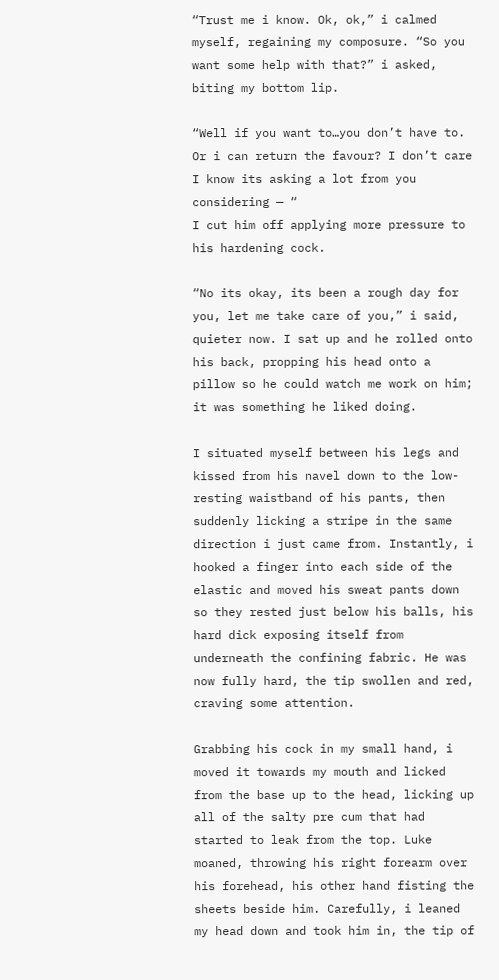“Trust me i know. Ok, ok,” i calmed myself, regaining my composure. “So you want some help with that?” i asked, biting my bottom lip.

“Well if you want to…you don’t have to. Or i can return the favour? I don’t care I know its asking a lot from you considering — “
I cut him off applying more pressure to his hardening cock.

“No its okay, its been a rough day for you, let me take care of you,” i said, quieter now. I sat up and he rolled onto his back, propping his head onto a pillow so he could watch me work on him; it was something he liked doing.

I situated myself between his legs and kissed from his navel down to the low-resting waistband of his pants, then suddenly licking a stripe in the same direction i just came from. Instantly, i hooked a finger into each side of the elastic and moved his sweat pants down so they rested just below his balls, his hard dick exposing itself from underneath the confining fabric. He was now fully hard, the tip swollen and red, craving some attention.

Grabbing his cock in my small hand, i moved it towards my mouth and licked from the base up to the head, licking up all of the salty pre cum that had started to leak from the top. Luke moaned, throwing his right forearm over his forehead, his other hand fisting the sheets beside him. Carefully, i leaned my head down and took him in, the tip of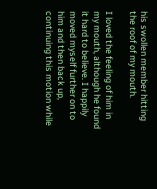his swollen member hitting the roof of my mouth.

I loved the feeling of him in my mouth, although he found it hard to believe. I happily moved myself further on to him and then back up, continuing this motion while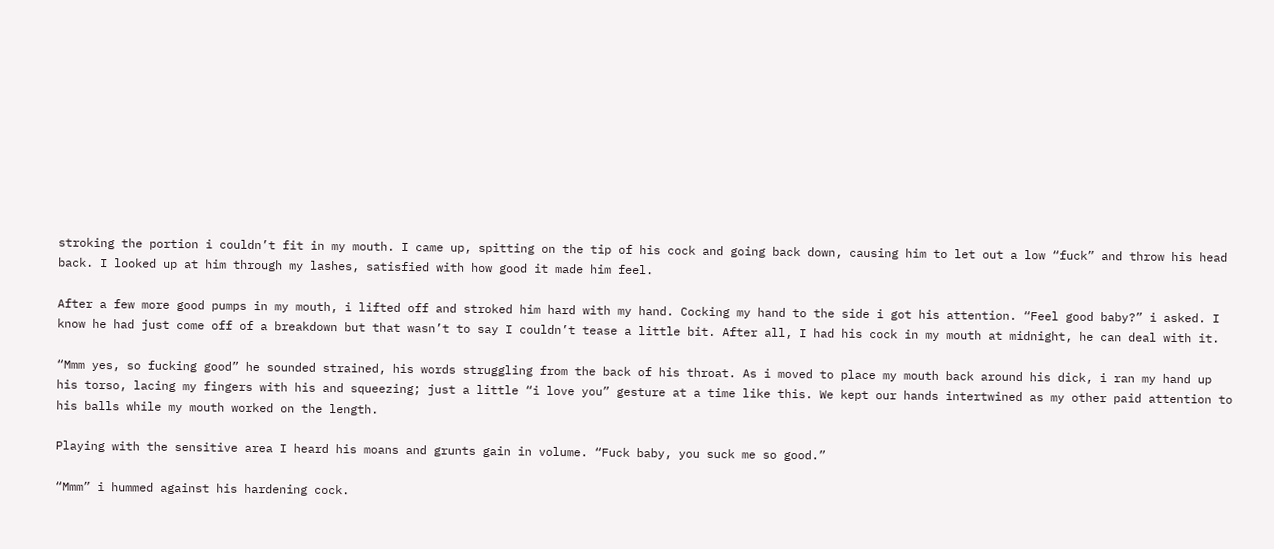stroking the portion i couldn’t fit in my mouth. I came up, spitting on the tip of his cock and going back down, causing him to let out a low “fuck” and throw his head back. I looked up at him through my lashes, satisfied with how good it made him feel.

After a few more good pumps in my mouth, i lifted off and stroked him hard with my hand. Cocking my hand to the side i got his attention. “Feel good baby?” i asked. I know he had just come off of a breakdown but that wasn’t to say I couldn’t tease a little bit. After all, I had his cock in my mouth at midnight, he can deal with it.

“Mmm yes, so fucking good” he sounded strained, his words struggling from the back of his throat. As i moved to place my mouth back around his dick, i ran my hand up his torso, lacing my fingers with his and squeezing; just a little “i love you” gesture at a time like this. We kept our hands intertwined as my other paid attention to his balls while my mouth worked on the length.

Playing with the sensitive area I heard his moans and grunts gain in volume. “Fuck baby, you suck me so good.”

“Mmm” i hummed against his hardening cock.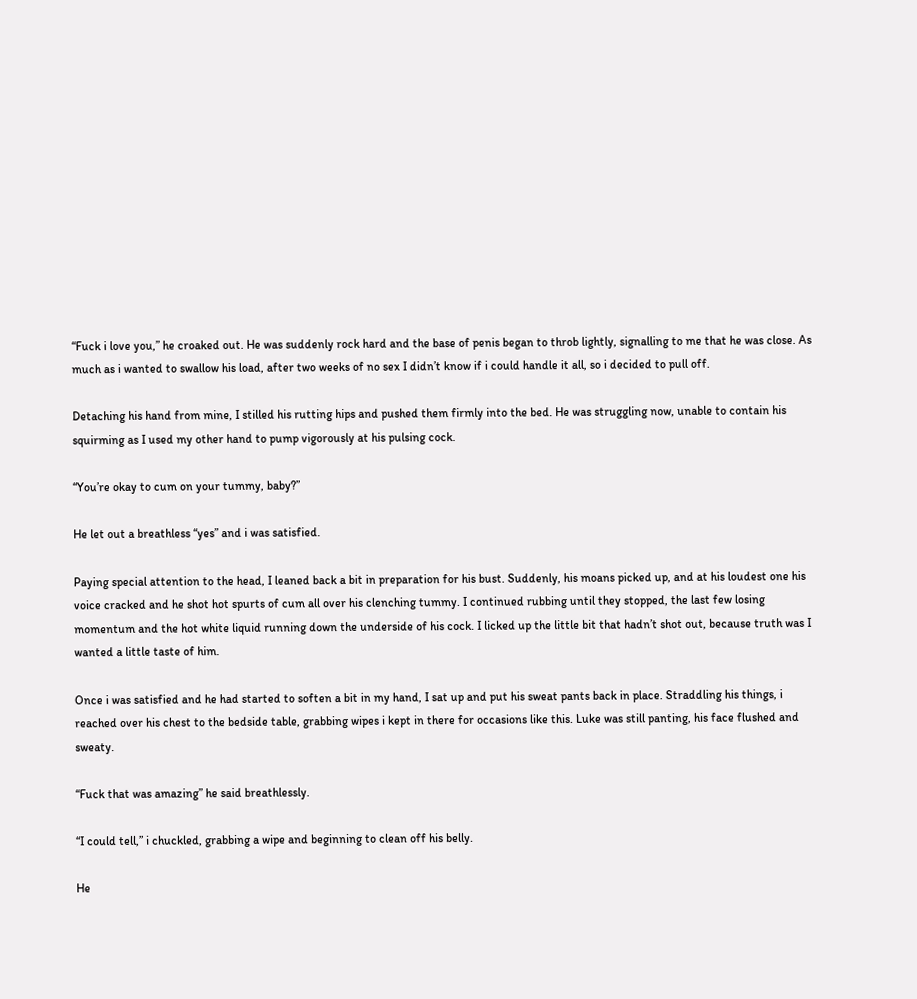“Fuck i love you,” he croaked out. He was suddenly rock hard and the base of penis began to throb lightly, signalling to me that he was close. As much as i wanted to swallow his load, after two weeks of no sex I didn’t know if i could handle it all, so i decided to pull off.

Detaching his hand from mine, I stilled his rutting hips and pushed them firmly into the bed. He was struggling now, unable to contain his squirming as I used my other hand to pump vigorously at his pulsing cock.

“You’re okay to cum on your tummy, baby?”

He let out a breathless “yes” and i was satisfied.

Paying special attention to the head, I leaned back a bit in preparation for his bust. Suddenly, his moans picked up, and at his loudest one his voice cracked and he shot hot spurts of cum all over his clenching tummy. I continued rubbing until they stopped, the last few losing momentum and the hot white liquid running down the underside of his cock. I licked up the little bit that hadn’t shot out, because truth was I wanted a little taste of him.

Once i was satisfied and he had started to soften a bit in my hand, I sat up and put his sweat pants back in place. Straddling his things, i reached over his chest to the bedside table, grabbing wipes i kept in there for occasions like this. Luke was still panting, his face flushed and sweaty.

“Fuck that was amazing” he said breathlessly.

“I could tell,” i chuckled, grabbing a wipe and beginning to clean off his belly.

He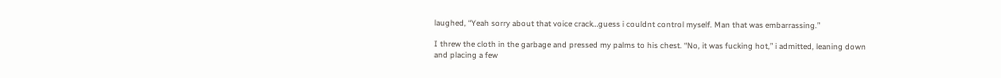laughed, “Yeah sorry about that voice crack…guess i couldnt control myself. Man that was embarrassing.”

I threw the cloth in the garbage and pressed my palms to his chest. “No, it was fucking hot,” i admitted, leaning down and placing a few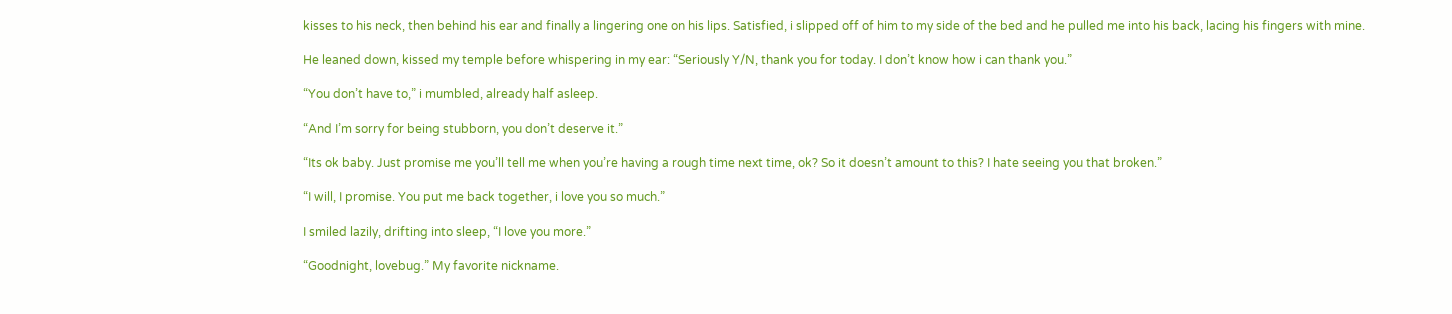kisses to his neck, then behind his ear and finally a lingering one on his lips. Satisfied, i slipped off of him to my side of the bed and he pulled me into his back, lacing his fingers with mine.

He leaned down, kissed my temple before whispering in my ear: “Seriously Y/N, thank you for today. I don’t know how i can thank you.”

“You don’t have to,” i mumbled, already half asleep.

“And I’m sorry for being stubborn, you don’t deserve it.”

“Its ok baby. Just promise me you’ll tell me when you’re having a rough time next time, ok? So it doesn’t amount to this? I hate seeing you that broken.”

“I will, I promise. You put me back together, i love you so much.”

I smiled lazily, drifting into sleep, “I love you more.”

“Goodnight, lovebug.” My favorite nickname.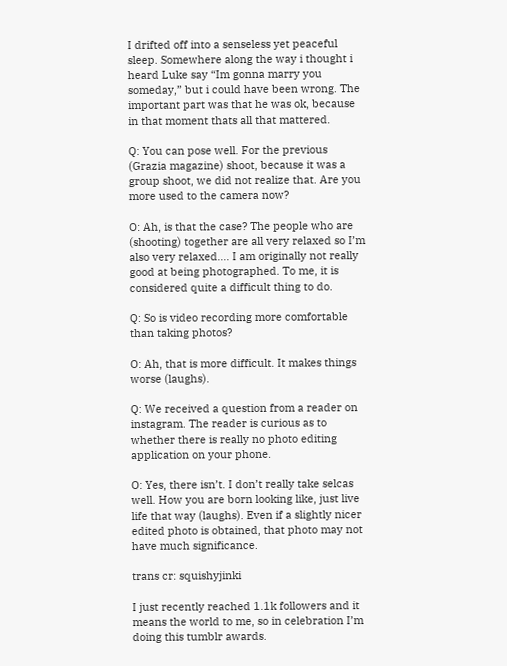I drifted off into a senseless yet peaceful sleep. Somewhere along the way i thought i heard Luke say “Im gonna marry you someday,” but i could have been wrong. The important part was that he was ok, because in that moment thats all that mattered.

Q: You can pose well. For the previous (Grazia magazine) shoot, because it was a group shoot, we did not realize that. Are you more used to the camera now?

O: Ah, is that the case? The people who are (shooting) together are all very relaxed so I’m also very relaxed…. I am originally not really good at being photographed. To me, it is considered quite a difficult thing to do.

Q: So is video recording more comfortable than taking photos?

O: Ah, that is more difficult. It makes things worse (laughs).

Q: We received a question from a reader on instagram. The reader is curious as to whether there is really no photo editing application on your phone.

O: Yes, there isn’t. I don’t really take selcas well. How you are born looking like, just live life that way (laughs). Even if a slightly nicer edited photo is obtained, that photo may not have much significance.

trans cr: squishyjinki

I just recently reached 1.1k followers and it means the world to me, so in celebration I’m doing this tumblr awards.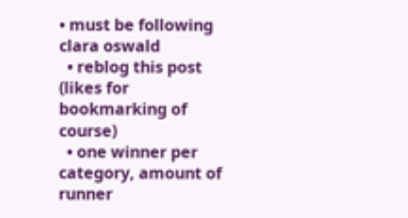• must be following clara oswald
  • reblog this post (likes for bookmarking of course)
  • one winner per category, amount of runner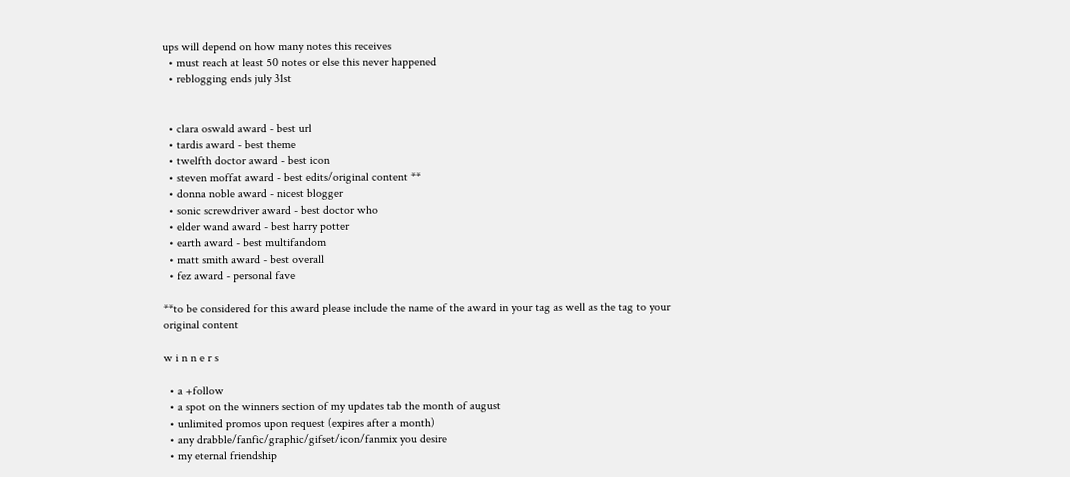ups will depend on how many notes this receives
  • must reach at least 50 notes or else this never happened
  • reblogging ends july 31st


  • clara oswald award - best url
  • tardis award - best theme
  • twelfth doctor award - best icon
  • steven moffat award - best edits/original content **
  • donna noble award - nicest blogger
  • sonic screwdriver award - best doctor who
  • elder wand award - best harry potter
  • earth award - best multifandom
  • matt smith award - best overall
  • fez award - personal fave

**to be considered for this award please include the name of the award in your tag as well as the tag to your original content

w i n n e r s

  • a +follow
  • a spot on the winners section of my updates tab the month of august
  • unlimited promos upon request (expires after a month)
  • any drabble/fanfic/graphic/gifset/icon/fanmix you desire
  • my eternal friendship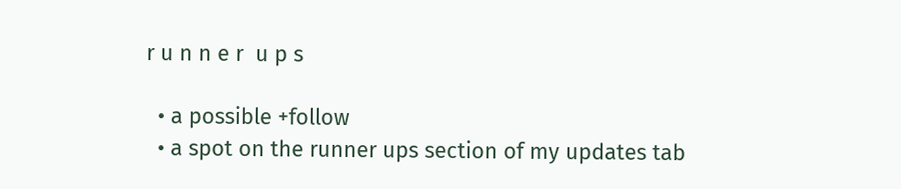r u n n e r  u p s

  • a possible +follow
  • a spot on the runner ups section of my updates tab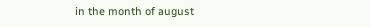in the month of august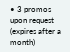• 3 promos upon request (expires after a month)